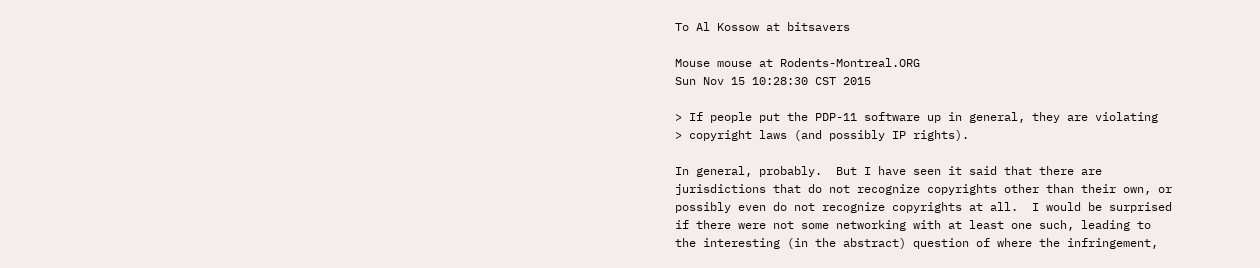To Al Kossow at bitsavers

Mouse mouse at Rodents-Montreal.ORG
Sun Nov 15 10:28:30 CST 2015

> If people put the PDP-11 software up in general, they are violating
> copyright laws (and possibly IP rights).

In general, probably.  But I have seen it said that there are
jurisdictions that do not recognize copyrights other than their own, or
possibly even do not recognize copyrights at all.  I would be surprised
if there were not some networking with at least one such, leading to
the interesting (in the abstract) question of where the infringement,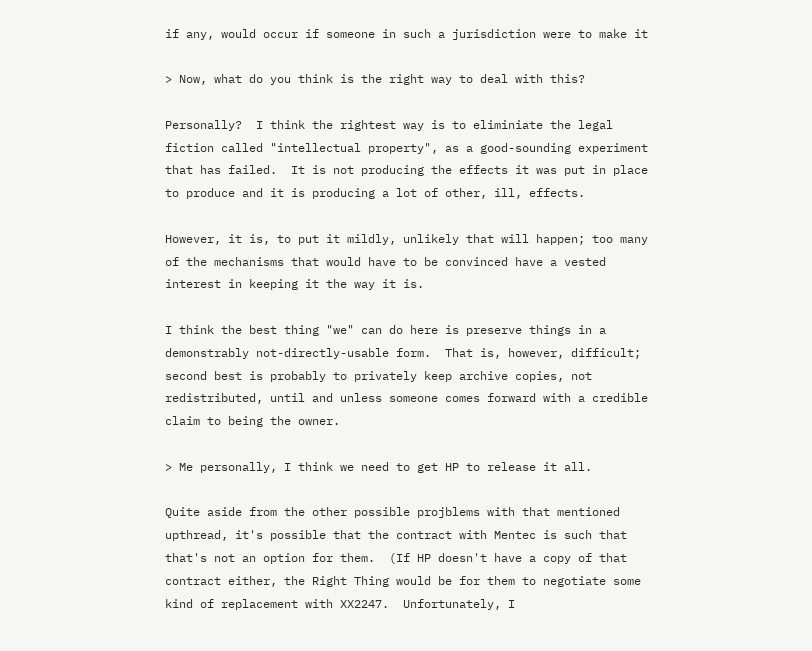if any, would occur if someone in such a jurisdiction were to make it

> Now, what do you think is the right way to deal with this?

Personally?  I think the rightest way is to eliminiate the legal
fiction called "intellectual property", as a good-sounding experiment
that has failed.  It is not producing the effects it was put in place
to produce and it is producing a lot of other, ill, effects.

However, it is, to put it mildly, unlikely that will happen; too many
of the mechanisms that would have to be convinced have a vested
interest in keeping it the way it is.

I think the best thing "we" can do here is preserve things in a
demonstrably not-directly-usable form.  That is, however, difficult;
second best is probably to privately keep archive copies, not
redistributed, until and unless someone comes forward with a credible
claim to being the owner.

> Me personally, I think we need to get HP to release it all.

Quite aside from the other possible projblems with that mentioned
upthread, it's possible that the contract with Mentec is such that
that's not an option for them.  (If HP doesn't have a copy of that
contract either, the Right Thing would be for them to negotiate some
kind of replacement with XX2247.  Unfortunately, I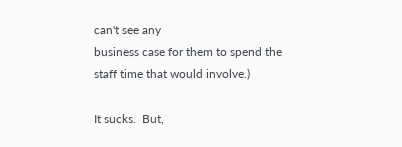can't see any
business case for them to spend the staff time that would involve.)

It sucks.  But,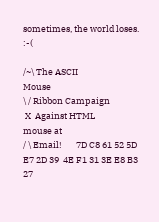sometimes, the world loses. :-(

/~\ The ASCII                 Mouse
\ / Ribbon Campaign
 X  Against HTML        mouse at
/ \ Email!       7D C8 61 52 5D E7 2D 39  4E F1 31 3E E8 B3 27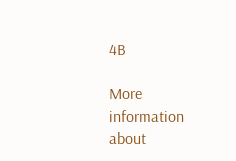4B

More information about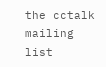the cctalk mailing list